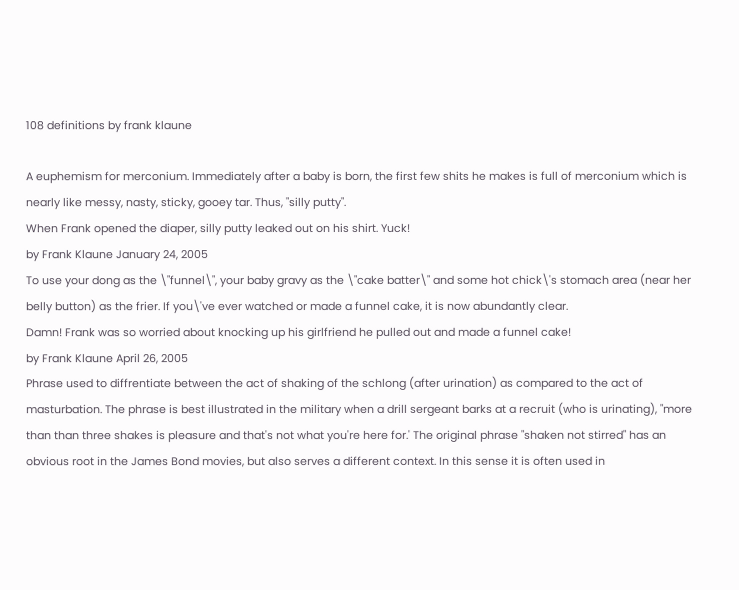108 definitions by frank klaune

A euphemism for merconium. Immediately after a baby is born, the first few shits he makes is full of merconium which is nearly like messy, nasty, sticky, gooey tar. Thus, "silly putty".
When Frank opened the diaper, silly putty leaked out on his shirt. Yuck!
by Frank Klaune January 24, 2005
To use your dong as the \"funnel\", your baby gravy as the \"cake batter\" and some hot chick\'s stomach area (near her belly button) as the frier. If you\'ve ever watched or made a funnel cake, it is now abundantly clear.
Damn! Frank was so worried about knocking up his girlfriend he pulled out and made a funnel cake!
by Frank Klaune April 26, 2005
Phrase used to diffrentiate between the act of shaking of the schlong (after urination) as compared to the act of masturbation. The phrase is best illustrated in the military when a drill sergeant barks at a recruit (who is urinating), "more than than three shakes is pleasure and that's not what you're here for.' The original phrase "shaken not stirred" has an obvious root in the James Bond movies, but also serves a different context. In this sense it is often used in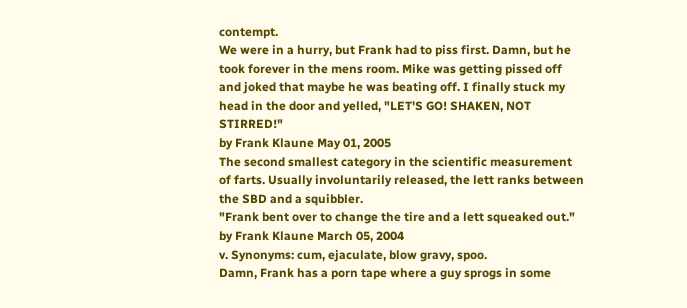contempt.
We were in a hurry, but Frank had to piss first. Damn, but he took forever in the mens room. Mike was getting pissed off and joked that maybe he was beating off. I finally stuck my head in the door and yelled, "LET'S GO! SHAKEN, NOT STIRRED!"
by Frank Klaune May 01, 2005
The second smallest category in the scientific measurement of farts. Usually involuntarily released, the lett ranks between the SBD and a squibbler.
"Frank bent over to change the tire and a lett squeaked out."
by Frank Klaune March 05, 2004
v. Synonyms: cum, ejaculate, blow gravy, spoo.
Damn, Frank has a porn tape where a guy sprogs in some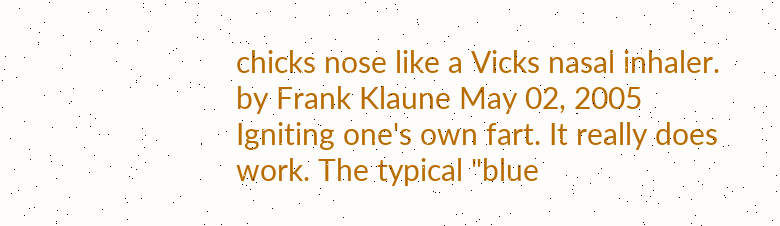chicks nose like a Vicks nasal inhaler.
by Frank Klaune May 02, 2005
Igniting one's own fart. It really does work. The typical "blue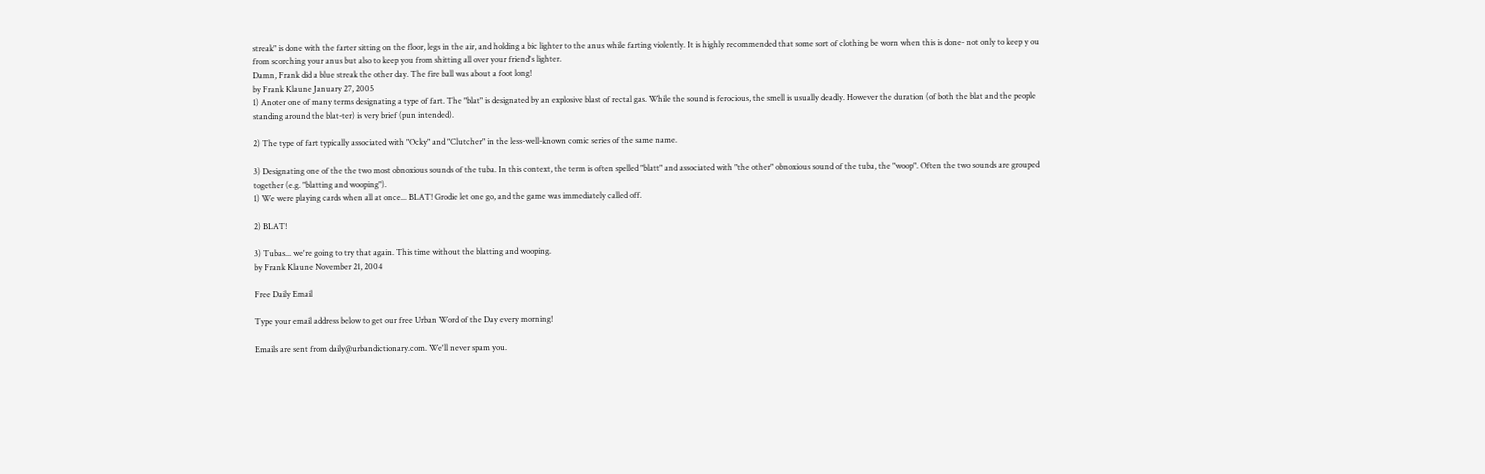streak" is done with the farter sitting on the floor, legs in the air, and holding a bic lighter to the anus while farting violently. It is highly recommended that some sort of clothing be worn when this is done- not only to keep y ou from scorching your anus but also to keep you from shitting all over your friend's lighter.
Damn, Frank did a blue streak the other day. The fire ball was about a foot long!
by Frank Klaune January 27, 2005
1) Anoter one of many terms designating a type of fart. The "blat" is designated by an explosive blast of rectal gas. While the sound is ferocious, the smell is usually deadly. However the duration (of both the blat and the people standing around the blat-ter) is very brief (pun intended).

2) The type of fart typically associated with "Ocky" and "Clutcher" in the less-well-known comic series of the same name.

3) Designating one of the the two most obnoxious sounds of the tuba. In this context, the term is often spelled "blatt" and associated with "the other" obnoxious sound of the tuba, the "woop". Often the two sounds are grouped together (e.g. "blatting and wooping").
1) We were playing cards when all at once... BLAT! Grodie let one go, and the game was immediately called off.

2) BLAT!

3) Tubas... we're going to try that again. This time without the blatting and wooping.
by Frank Klaune November 21, 2004

Free Daily Email

Type your email address below to get our free Urban Word of the Day every morning!

Emails are sent from daily@urbandictionary.com. We'll never spam you.